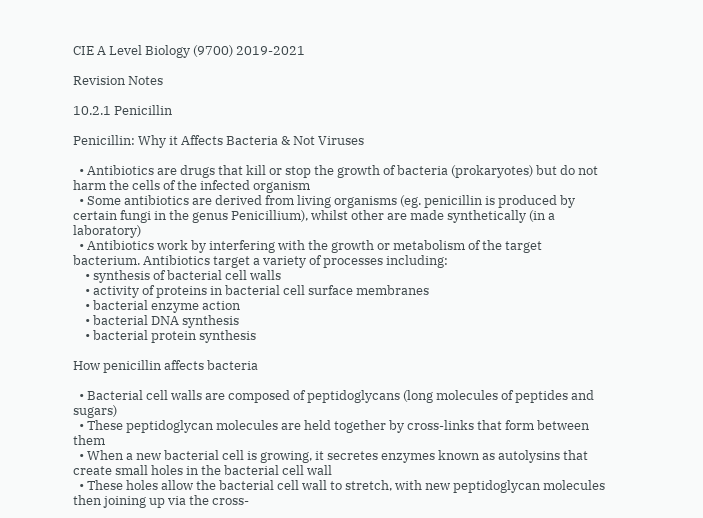CIE A Level Biology (9700) 2019-2021

Revision Notes

10.2.1 Penicillin

Penicillin: Why it Affects Bacteria & Not Viruses

  • Antibiotics are drugs that kill or stop the growth of bacteria (prokaryotes) but do not harm the cells of the infected organism
  • Some antibiotics are derived from living organisms (eg. penicillin is produced by certain fungi in the genus Penicillium), whilst other are made synthetically (in a laboratory)
  • Antibiotics work by interfering with the growth or metabolism of the target bacterium. Antibiotics target a variety of processes including:
    • synthesis of bacterial cell walls
    • activity of proteins in bacterial cell surface membranes
    • bacterial enzyme action
    • bacterial DNA synthesis
    • bacterial protein synthesis

How penicillin affects bacteria

  • Bacterial cell walls are composed of peptidoglycans (long molecules of peptides and sugars)
  • These peptidoglycan molecules are held together by cross-links that form between them
  • When a new bacterial cell is growing, it secretes enzymes known as autolysins that create small holes in the bacterial cell wall
  • These holes allow the bacterial cell wall to stretch, with new peptidoglycan molecules then joining up via the cross-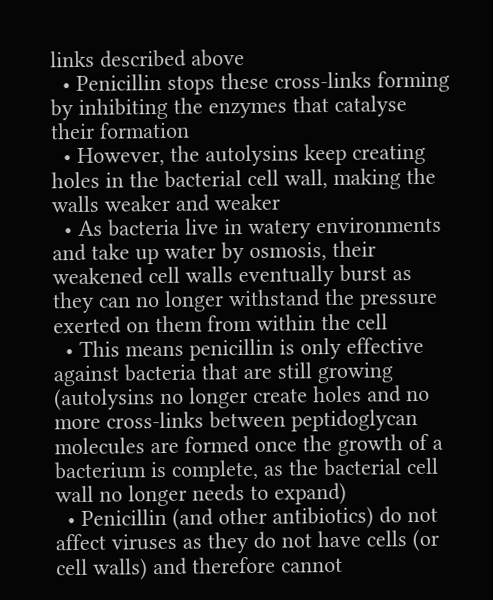links described above
  • Penicillin stops these cross-links forming by inhibiting the enzymes that catalyse their formation
  • However, the autolysins keep creating holes in the bacterial cell wall, making the walls weaker and weaker
  • As bacteria live in watery environments and take up water by osmosis, their weakened cell walls eventually burst as they can no longer withstand the pressure exerted on them from within the cell
  • This means penicillin is only effective against bacteria that are still growing (autolysins no longer create holes and no more cross-links between peptidoglycan molecules are formed once the growth of a bacterium is complete, as the bacterial cell wall no longer needs to expand)
  • Penicillin (and other antibiotics) do not affect viruses as they do not have cells (or cell walls) and therefore cannot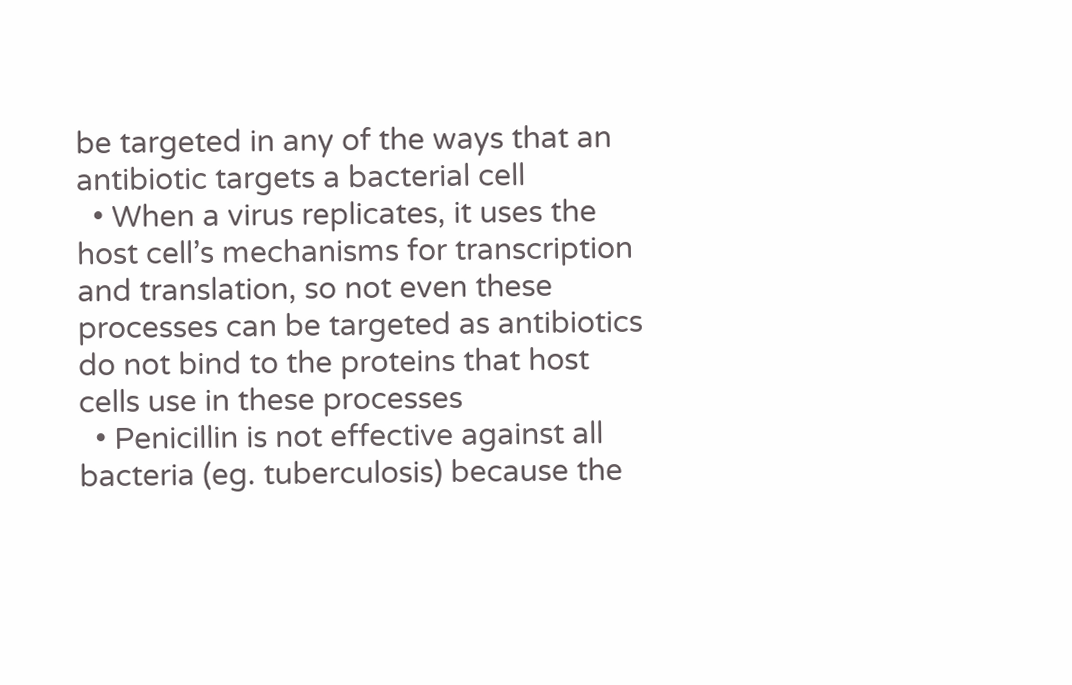be targeted in any of the ways that an antibiotic targets a bacterial cell
  • When a virus replicates, it uses the host cell’s mechanisms for transcription and translation, so not even these processes can be targeted as antibiotics do not bind to the proteins that host cells use in these processes
  • Penicillin is not effective against all bacteria (eg. tuberculosis) because the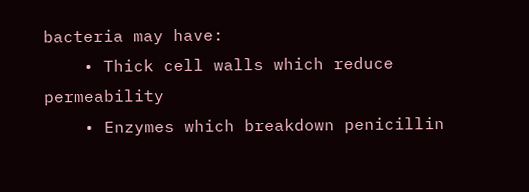bacteria may have:
    • Thick cell walls which reduce permeability
    • Enzymes which breakdown penicillin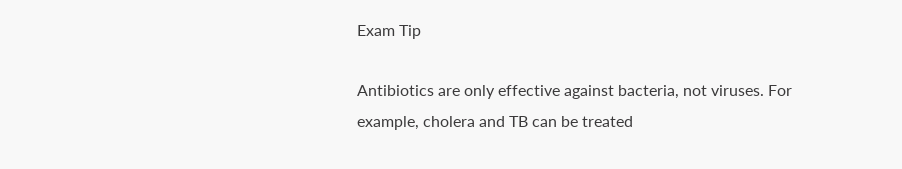Exam Tip

Antibiotics are only effective against bacteria, not viruses. For example, cholera and TB can be treated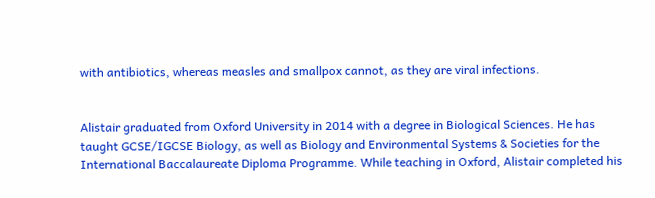with antibiotics, whereas measles and smallpox cannot, as they are viral infections.


Alistair graduated from Oxford University in 2014 with a degree in Biological Sciences. He has taught GCSE/IGCSE Biology, as well as Biology and Environmental Systems & Societies for the International Baccalaureate Diploma Programme. While teaching in Oxford, Alistair completed his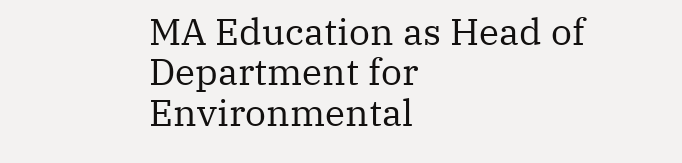MA Education as Head of Department for Environmental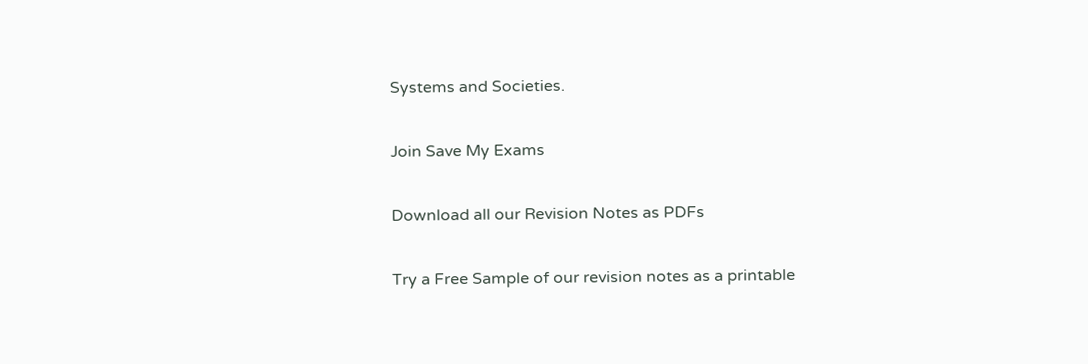Systems and Societies.

Join Save My Exams

Download all our Revision Notes as PDFs

Try a Free Sample of our revision notes as a printable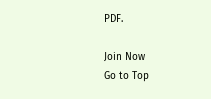PDF.

Join Now
Go to Top